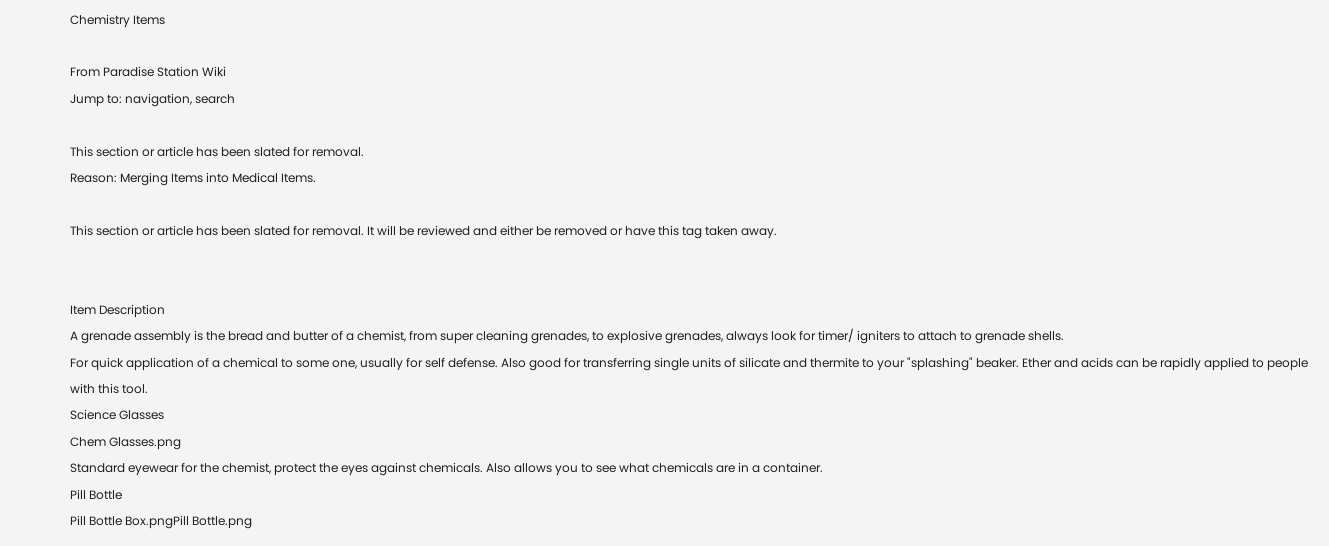Chemistry Items

From Paradise Station Wiki
Jump to: navigation, search

This section or article has been slated for removal.
Reason: Merging Items into Medical Items.

This section or article has been slated for removal. It will be reviewed and either be removed or have this tag taken away.


Item Description
A grenade assembly is the bread and butter of a chemist, from super cleaning grenades, to explosive grenades, always look for timer/ igniters to attach to grenade shells.
For quick application of a chemical to some one, usually for self defense. Also good for transferring single units of silicate and thermite to your "splashing" beaker. Ether and acids can be rapidly applied to people with this tool.
Science Glasses
Chem Glasses.png
Standard eyewear for the chemist, protect the eyes against chemicals. Also allows you to see what chemicals are in a container.
Pill Bottle
Pill Bottle Box.pngPill Bottle.png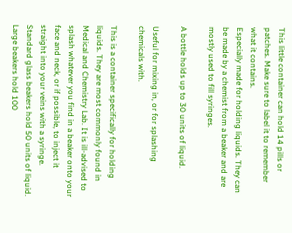This little container can hold 14 pills or patches. Make sure to label it to remember what it contains.
Especially made for holding liquids. They can be made by a chemist from a beaker and are mostly used to fill syringes.

A bottle holds up to 30 units of liquid.

Useful for mixing in, or for splashing chemicals with.

This is a container specifically for holding liquids. They are most commonly found in Medical and Chemistry Lab. It is ill-advised to splash whatever you find in a beaker onto your face and neck, or if possible, to inject it straight into your veins with a syringe. Standard glass beakers hold 50 units of liquid. Large beakers hold 100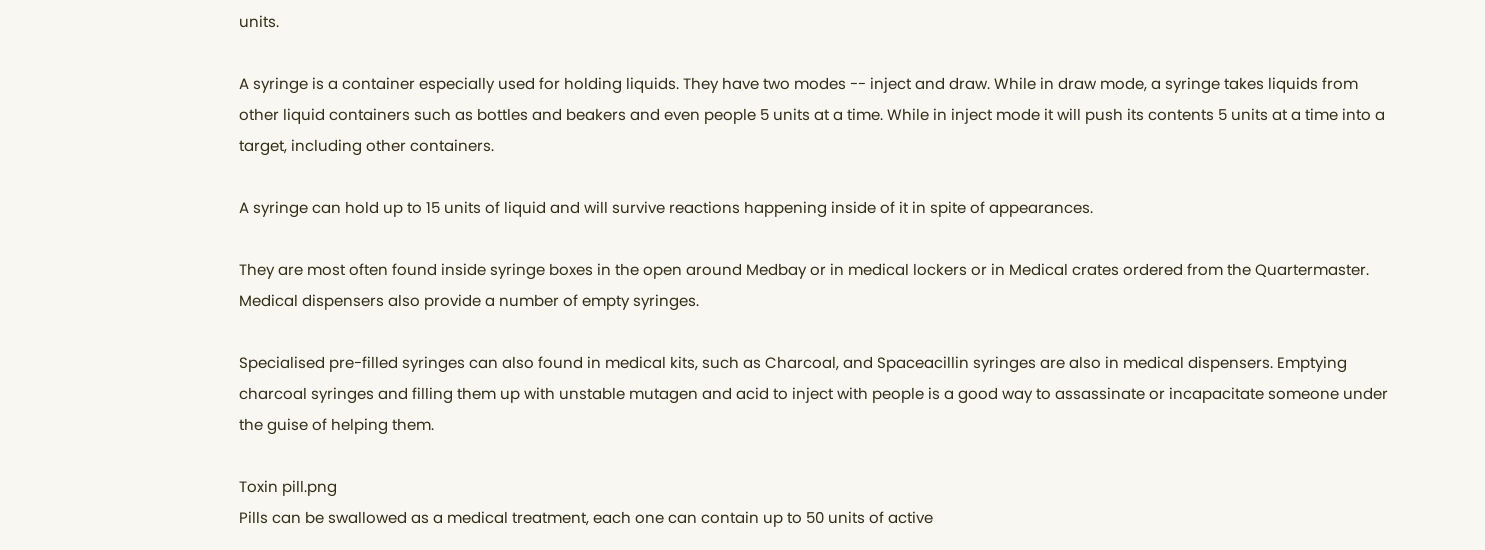units.

A syringe is a container especially used for holding liquids. They have two modes -- inject and draw. While in draw mode, a syringe takes liquids from other liquid containers such as bottles and beakers and even people 5 units at a time. While in inject mode it will push its contents 5 units at a time into a target, including other containers.

A syringe can hold up to 15 units of liquid and will survive reactions happening inside of it in spite of appearances.

They are most often found inside syringe boxes in the open around Medbay or in medical lockers or in Medical crates ordered from the Quartermaster. Medical dispensers also provide a number of empty syringes.

Specialised pre-filled syringes can also found in medical kits, such as Charcoal, and Spaceacillin syringes are also in medical dispensers. Emptying charcoal syringes and filling them up with unstable mutagen and acid to inject with people is a good way to assassinate or incapacitate someone under the guise of helping them.

Toxin pill.png
Pills can be swallowed as a medical treatment, each one can contain up to 50 units of active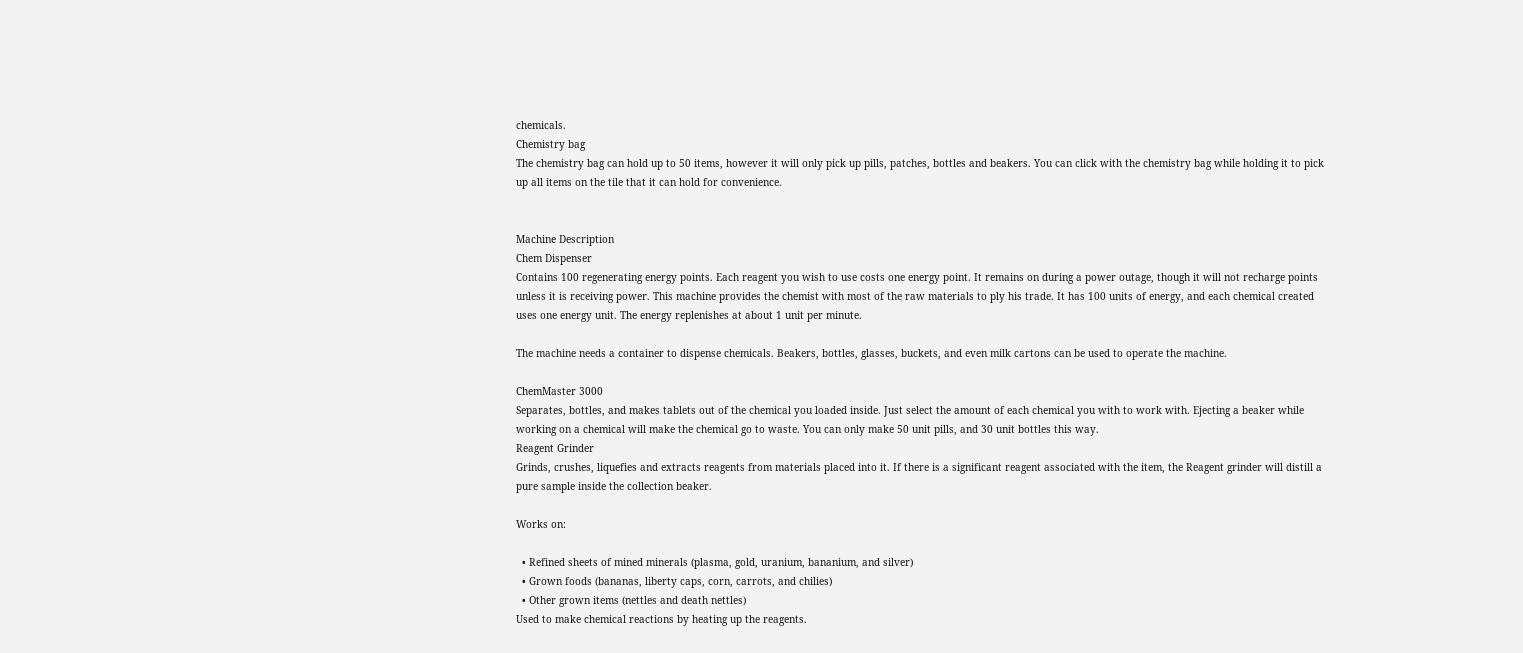chemicals.
Chemistry bag
The chemistry bag can hold up to 50 items, however it will only pick up pills, patches, bottles and beakers. You can click with the chemistry bag while holding it to pick up all items on the tile that it can hold for convenience.


Machine Description
Chem Dispenser
Contains 100 regenerating energy points. Each reagent you wish to use costs one energy point. It remains on during a power outage, though it will not recharge points unless it is receiving power. This machine provides the chemist with most of the raw materials to ply his trade. It has 100 units of energy, and each chemical created uses one energy unit. The energy replenishes at about 1 unit per minute.

The machine needs a container to dispense chemicals. Beakers, bottles, glasses, buckets, and even milk cartons can be used to operate the machine.

ChemMaster 3000
Separates, bottles, and makes tablets out of the chemical you loaded inside. Just select the amount of each chemical you with to work with. Ejecting a beaker while working on a chemical will make the chemical go to waste. You can only make 50 unit pills, and 30 unit bottles this way.
Reagent Grinder
Grinds, crushes, liquefies and extracts reagents from materials placed into it. If there is a significant reagent associated with the item, the Reagent grinder will distill a pure sample inside the collection beaker.

Works on:

  • Refined sheets of mined minerals (plasma, gold, uranium, bananium, and silver)
  • Grown foods (bananas, liberty caps, corn, carrots, and chilies)
  • Other grown items (nettles and death nettles)
Used to make chemical reactions by heating up the reagents.